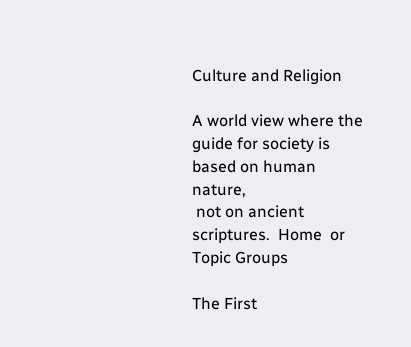Culture and Religion

A world view where the guide for society is based on human nature,
 not on ancient scriptures.  Home  or Topic Groups

The First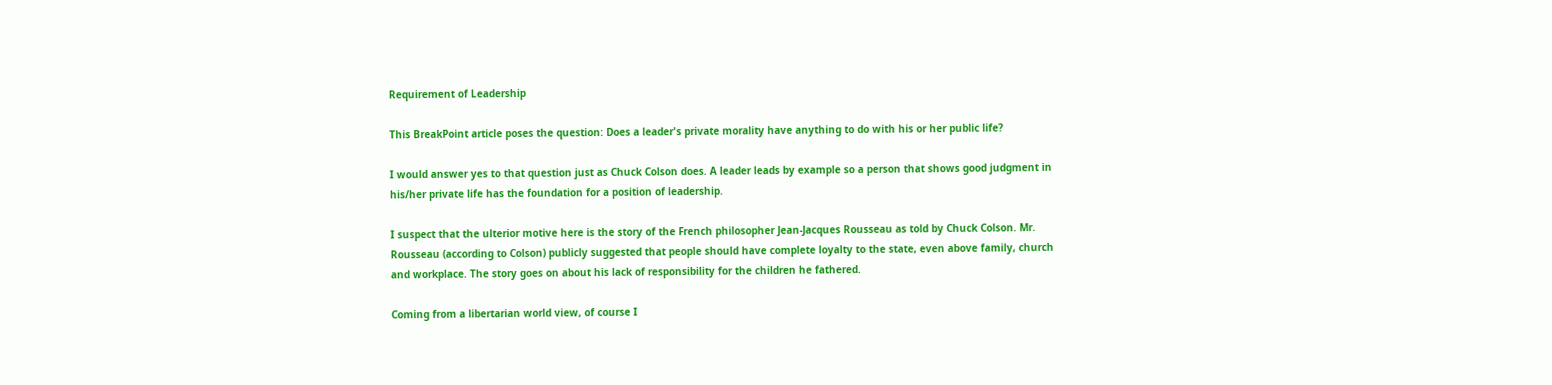Requirement of Leadership

This BreakPoint article poses the question: Does a leader's private morality have anything to do with his or her public life?

I would answer yes to that question just as Chuck Colson does. A leader leads by example so a person that shows good judgment in his/her private life has the foundation for a position of leadership.

I suspect that the ulterior motive here is the story of the French philosopher Jean-Jacques Rousseau as told by Chuck Colson. Mr. Rousseau (according to Colson) publicly suggested that people should have complete loyalty to the state, even above family, church and workplace. The story goes on about his lack of responsibility for the children he fathered.

Coming from a libertarian world view, of course I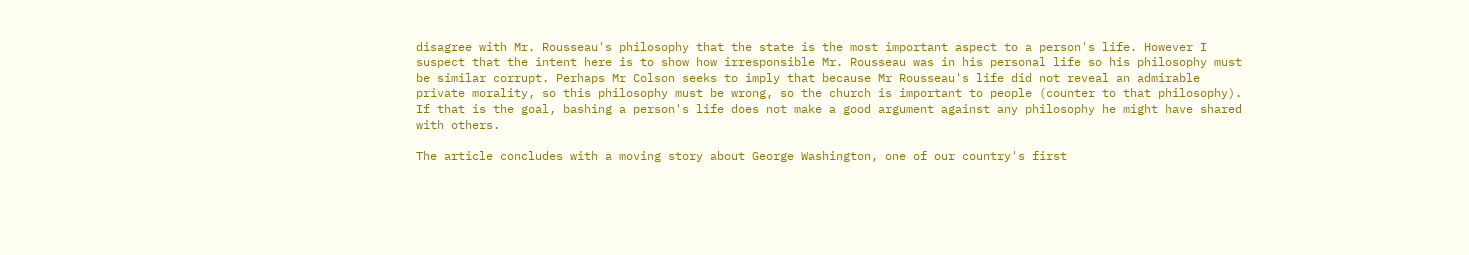disagree with Mr. Rousseau's philosophy that the state is the most important aspect to a person's life. However I suspect that the intent here is to show how irresponsible Mr. Rousseau was in his personal life so his philosophy must be similar corrupt. Perhaps Mr Colson seeks to imply that because Mr Rousseau's life did not reveal an admirable private morality, so this philosophy must be wrong, so the church is important to people (counter to that philosophy). If that is the goal, bashing a person's life does not make a good argument against any philosophy he might have shared with others.

The article concludes with a moving story about George Washington, one of our country's first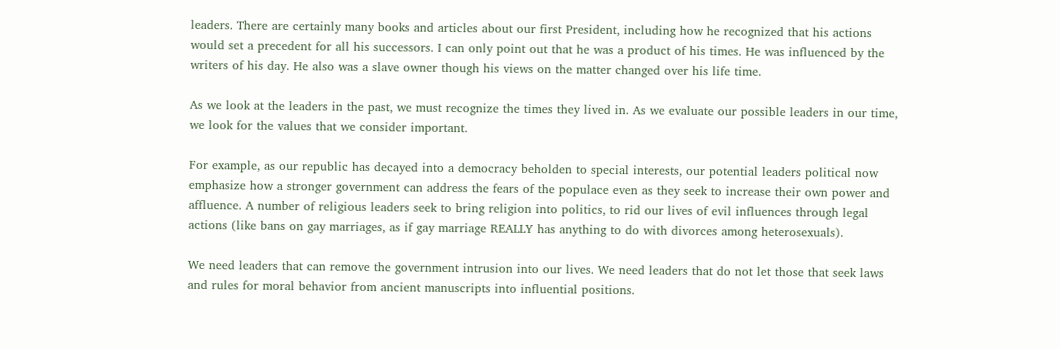leaders. There are certainly many books and articles about our first President, including how he recognized that his actions would set a precedent for all his successors. I can only point out that he was a product of his times. He was influenced by the writers of his day. He also was a slave owner though his views on the matter changed over his life time.

As we look at the leaders in the past, we must recognize the times they lived in. As we evaluate our possible leaders in our time, we look for the values that we consider important.

For example, as our republic has decayed into a democracy beholden to special interests, our potential leaders political now emphasize how a stronger government can address the fears of the populace even as they seek to increase their own power and affluence. A number of religious leaders seek to bring religion into politics, to rid our lives of evil influences through legal actions (like bans on gay marriages, as if gay marriage REALLY has anything to do with divorces among heterosexuals).

We need leaders that can remove the government intrusion into our lives. We need leaders that do not let those that seek laws and rules for moral behavior from ancient manuscripts into influential positions.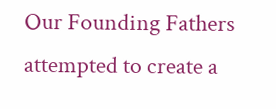Our Founding Fathers attempted to create a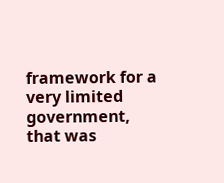framework for a very limited government, that was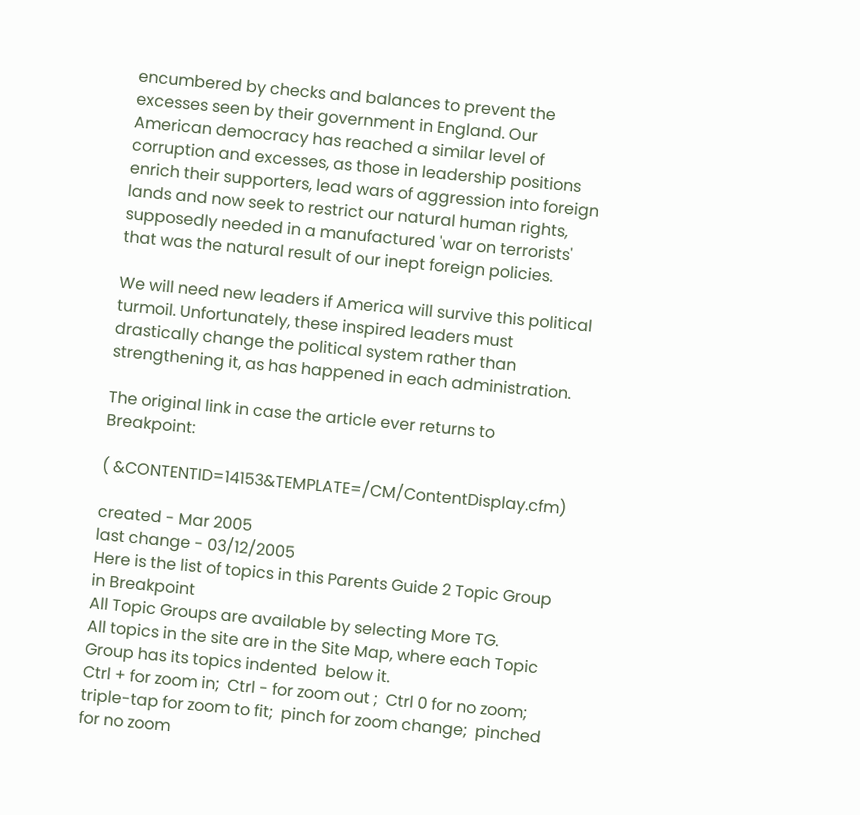encumbered by checks and balances to prevent the excesses seen by their government in England. Our American democracy has reached a similar level of corruption and excesses, as those in leadership positions enrich their supporters, lead wars of aggression into foreign lands and now seek to restrict our natural human rights, supposedly needed in a manufactured 'war on terrorists' that was the natural result of our inept foreign policies.

We will need new leaders if America will survive this political turmoil. Unfortunately, these inspired leaders must drastically change the political system rather than strengthening it, as has happened in each administration.

The original link in case the article ever returns to Breakpoint:

( &CONTENTID=14153&TEMPLATE=/CM/ContentDisplay.cfm)

created - Mar 2005
last change - 03/12/2005
Here is the list of topics in this Parents Guide 2 Topic Group in Breakpoint
All Topic Groups are available by selecting More TG.
All topics in the site are in the Site Map, where each Topic Group has its topics indented  below it.
Ctrl + for zoom in;  Ctrl - for zoom out ;  Ctrl 0 for no zoom;
triple-tap for zoom to fit;  pinch for zoom change;  pinched for no zoom